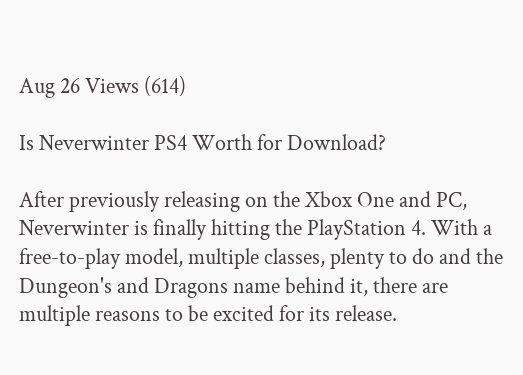Aug 26 Views (614)

Is Neverwinter PS4 Worth for Download?

After previously releasing on the Xbox One and PC, Neverwinter is finally hitting the PlayStation 4. With a free-to-play model, multiple classes, plenty to do and the Dungeon's and Dragons name behind it, there are multiple reasons to be excited for its release.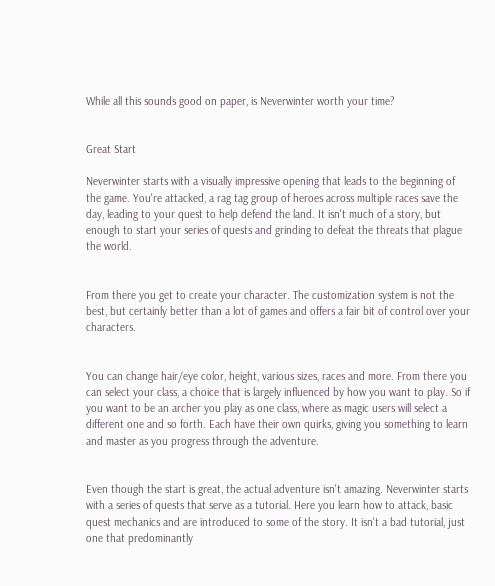While all this sounds good on paper, is Neverwinter worth your time?


Great Start

Neverwinter starts with a visually impressive opening that leads to the beginning of the game. You're attacked, a rag tag group of heroes across multiple races save the day, leading to your quest to help defend the land. It isn't much of a story, but enough to start your series of quests and grinding to defeat the threats that plague the world.


From there you get to create your character. The customization system is not the best, but certainly better than a lot of games and offers a fair bit of control over your characters.


You can change hair/eye color, height, various sizes, races and more. From there you can select your class, a choice that is largely influenced by how you want to play. So if you want to be an archer you play as one class, where as magic users will select a different one and so forth. Each have their own quirks, giving you something to learn and master as you progress through the adventure.


Even though the start is great, the actual adventure isn't amazing. Neverwinter starts with a series of quests that serve as a tutorial. Here you learn how to attack, basic quest mechanics and are introduced to some of the story. It isn't a bad tutorial, just one that predominantly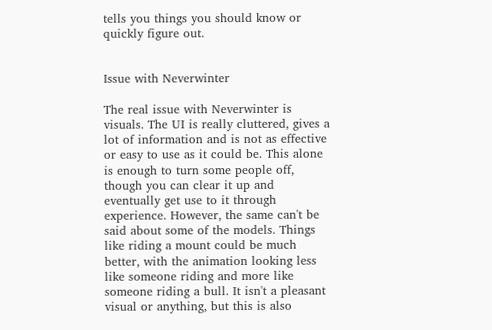tells you things you should know or quickly figure out.


Issue with Neverwinter

The real issue with Neverwinter is visuals. The UI is really cluttered, gives a lot of information and is not as effective or easy to use as it could be. This alone is enough to turn some people off, though you can clear it up and eventually get use to it through experience. However, the same can't be said about some of the models. Things like riding a mount could be much better, with the animation looking less like someone riding and more like someone riding a bull. It isn't a pleasant visual or anything, but this is also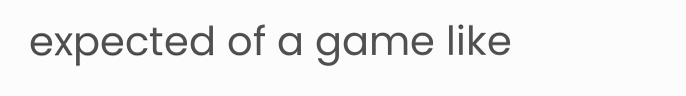expected of a game like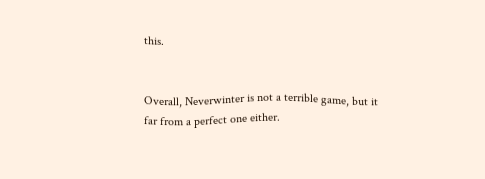this.


Overall, Neverwinter is not a terrible game, but it far from a perfect one either.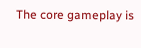The core gameplay is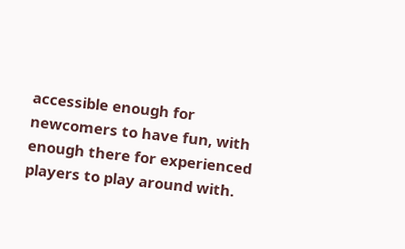accessible enough for newcomers to have fun, with enough there for experienced players to play around with.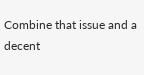Combine that issue and a decent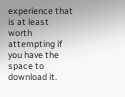experience that is at least worth attempting if you have the space to download it.